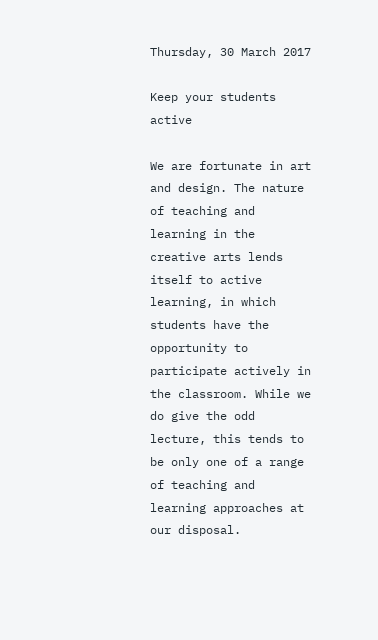Thursday, 30 March 2017

Keep your students active

We are fortunate in art and design. The nature of teaching and learning in the creative arts lends itself to active learning, in which students have the opportunity to participate actively in the classroom. While we do give the odd lecture, this tends to be only one of a range of teaching and learning approaches at our disposal.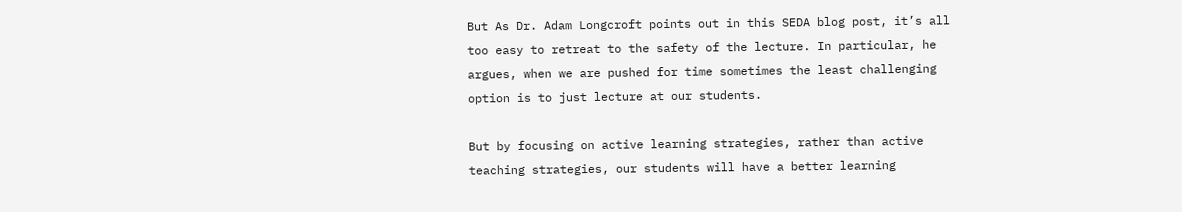But As Dr. Adam Longcroft points out in this SEDA blog post, it’s all too easy to retreat to the safety of the lecture. In particular, he argues, when we are pushed for time sometimes the least challenging option is to just lecture at our students.

But by focusing on active learning strategies, rather than active teaching strategies, our students will have a better learning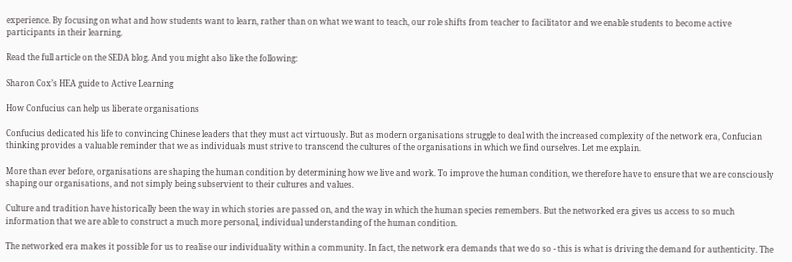experience. By focusing on what and how students want to learn, rather than on what we want to teach, our role shifts from teacher to facilitator and we enable students to become active participants in their learning.

Read the full article on the SEDA blog. And you might also like the following:

Sharon Cox’s HEA guide to Active Learning

How Confucius can help us liberate organisations

Confucius dedicated his life to convincing Chinese leaders that they must act virtuously. But as modern organisations struggle to deal with the increased complexity of the network era, Confucian thinking provides a valuable reminder that we as individuals must strive to transcend the cultures of the organisations in which we find ourselves. Let me explain.

More than ever before, organisations are shaping the human condition by determining how we live and work. To improve the human condition, we therefore have to ensure that we are consciously shaping our organisations, and not simply being subservient to their cultures and values.

Culture and tradition have historically been the way in which stories are passed on, and the way in which the human species remembers. But the networked era gives us access to so much information that we are able to construct a much more personal, individual understanding of the human condition.

The networked era makes it possible for us to realise our individuality within a community. In fact, the network era demands that we do so - this is what is driving the demand for authenticity. The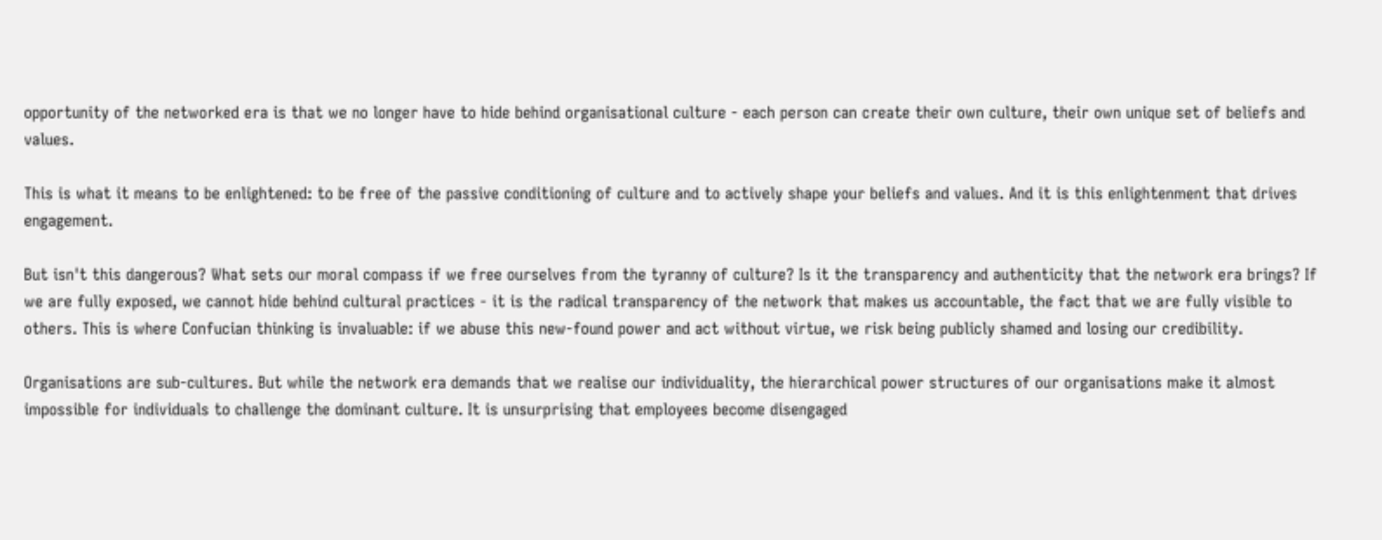opportunity of the networked era is that we no longer have to hide behind organisational culture - each person can create their own culture, their own unique set of beliefs and values.

This is what it means to be enlightened: to be free of the passive conditioning of culture and to actively shape your beliefs and values. And it is this enlightenment that drives engagement.

But isn't this dangerous? What sets our moral compass if we free ourselves from the tyranny of culture? Is it the transparency and authenticity that the network era brings? If we are fully exposed, we cannot hide behind cultural practices - it is the radical transparency of the network that makes us accountable, the fact that we are fully visible to others. This is where Confucian thinking is invaluable: if we abuse this new-found power and act without virtue, we risk being publicly shamed and losing our credibility.

Organisations are sub-cultures. But while the network era demands that we realise our individuality, the hierarchical power structures of our organisations make it almost impossible for individuals to challenge the dominant culture. It is unsurprising that employees become disengaged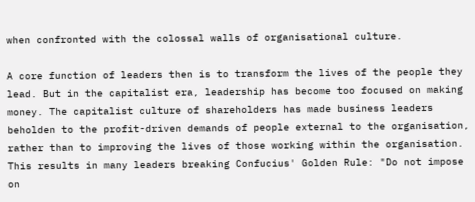when confronted with the colossal walls of organisational culture.

A core function of leaders then is to transform the lives of the people they lead. But in the capitalist era, leadership has become too focused on making money. The capitalist culture of shareholders has made business leaders beholden to the profit-driven demands of people external to the organisation, rather than to improving the lives of those working within the organisation. This results in many leaders breaking Confucius' Golden Rule: "Do not impose on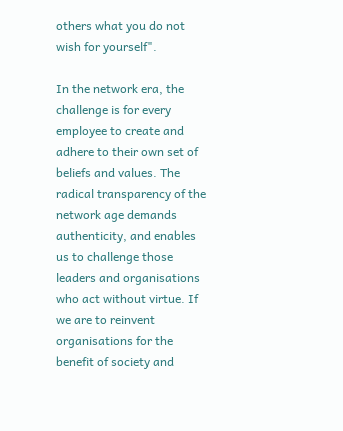others what you do not wish for yourself".

In the network era, the challenge is for every employee to create and adhere to their own set of beliefs and values. The radical transparency of the network age demands authenticity, and enables us to challenge those leaders and organisations who act without virtue. If we are to reinvent organisations for the benefit of society and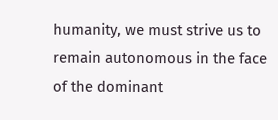humanity, we must strive us to remain autonomous in the face of the dominant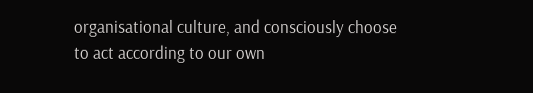organisational culture, and consciously choose to act according to our own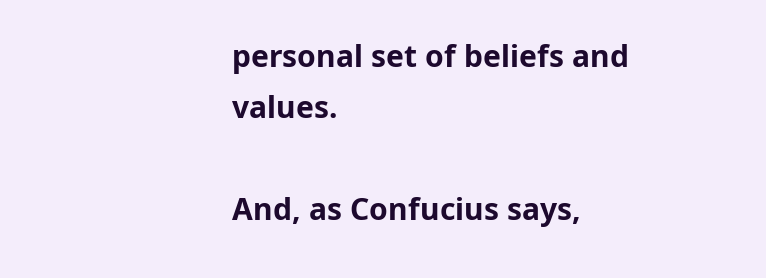personal set of beliefs and values.

And, as Confucius says,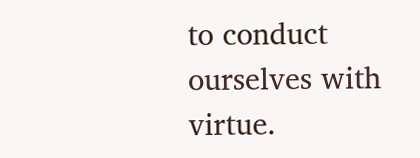to conduct ourselves with virtue.